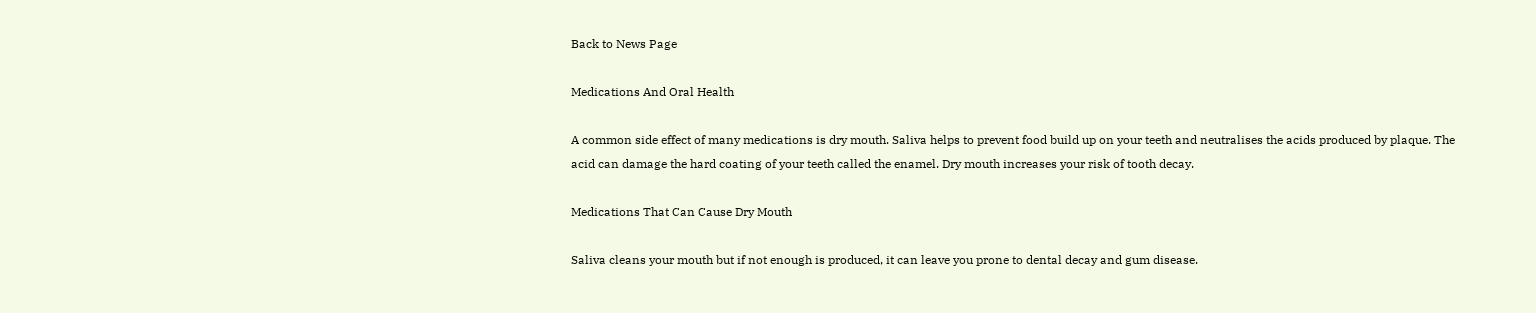Back to News Page

Medications And Oral Health

A common side effect of many medications is dry mouth. Saliva helps to prevent food build up on your teeth and neutralises the acids produced by plaque. The acid can damage the hard coating of your teeth called the enamel. Dry mouth increases your risk of tooth decay.

Medications That Can Cause Dry Mouth

Saliva cleans your mouth but if not enough is produced, it can leave you prone to dental decay and gum disease.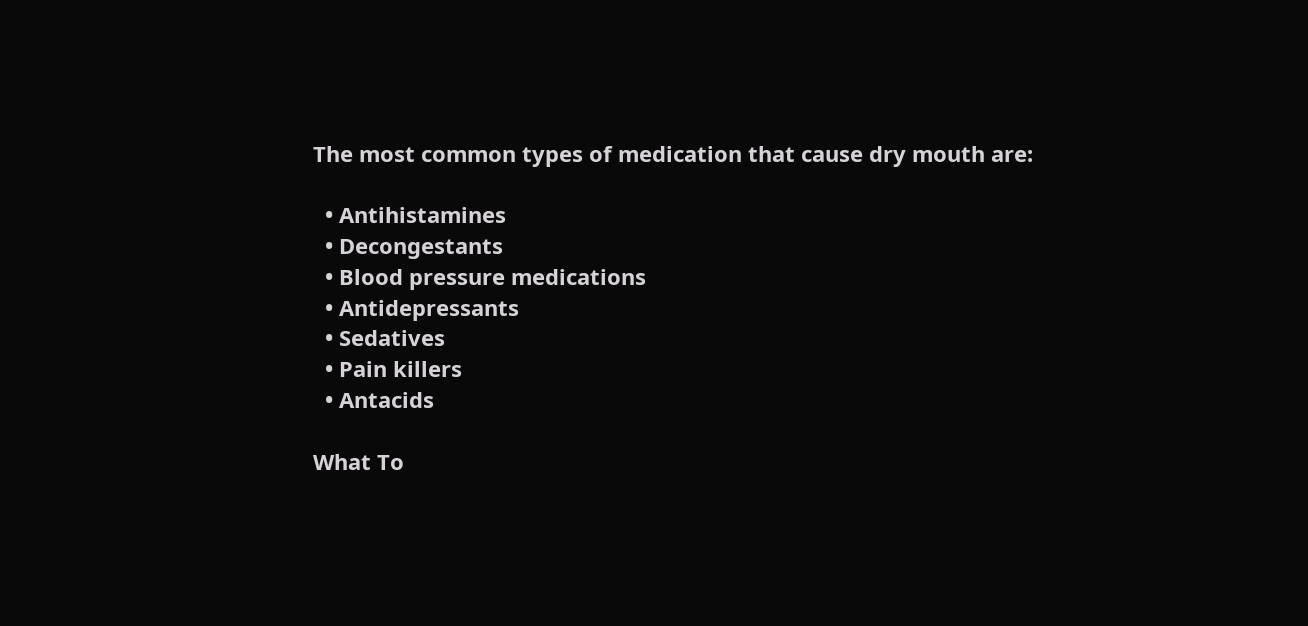The most common types of medication that cause dry mouth are:

  • Antihistamines
  • Decongestants
  • Blood pressure medications
  • Antidepressants
  • Sedatives
  • Pain killers
  • Antacids

What To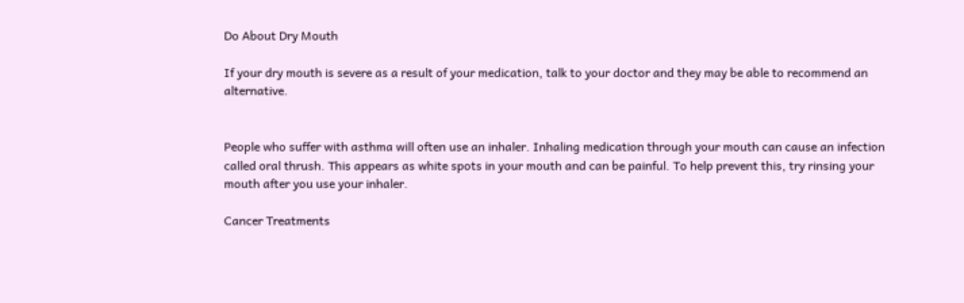Do About Dry Mouth

If your dry mouth is severe as a result of your medication, talk to your doctor and they may be able to recommend an alternative.


People who suffer with asthma will often use an inhaler. Inhaling medication through your mouth can cause an infection called oral thrush. This appears as white spots in your mouth and can be painful. To help prevent this, try rinsing your mouth after you use your inhaler.

Cancer Treatments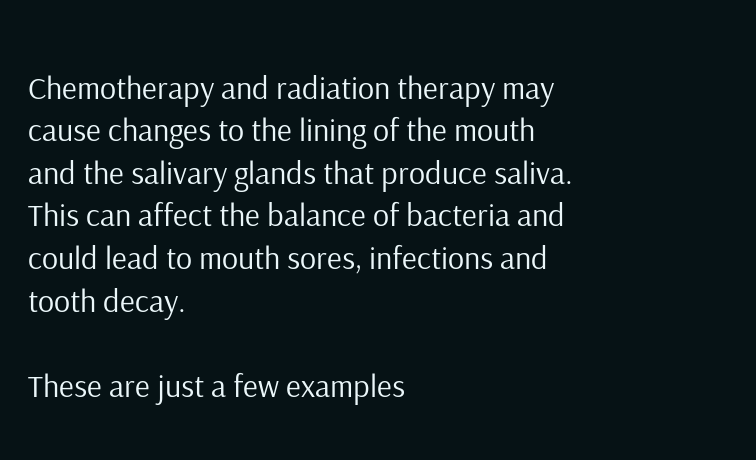Chemotherapy and radiation therapy may cause changes to the lining of the mouth and the salivary glands that produce saliva. This can affect the balance of bacteria and could lead to mouth sores, infections and tooth decay.

These are just a few examples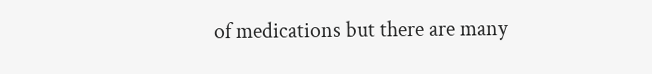of medications but there are many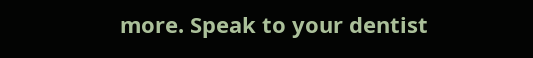more. Speak to your dentist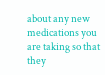about any new medications you are taking so that they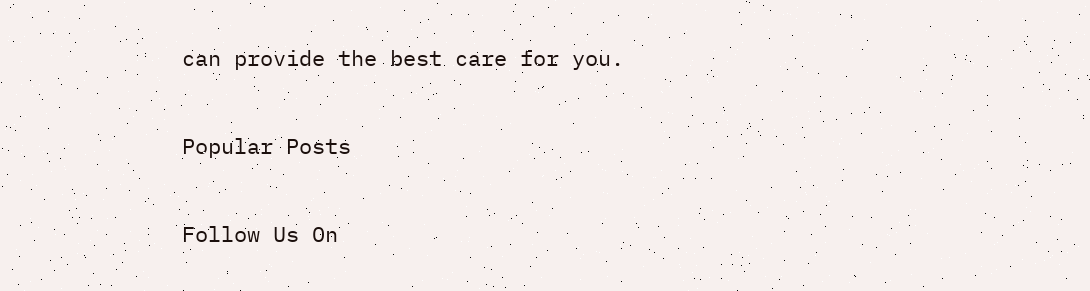can provide the best care for you.

Popular Posts

Follow Us On